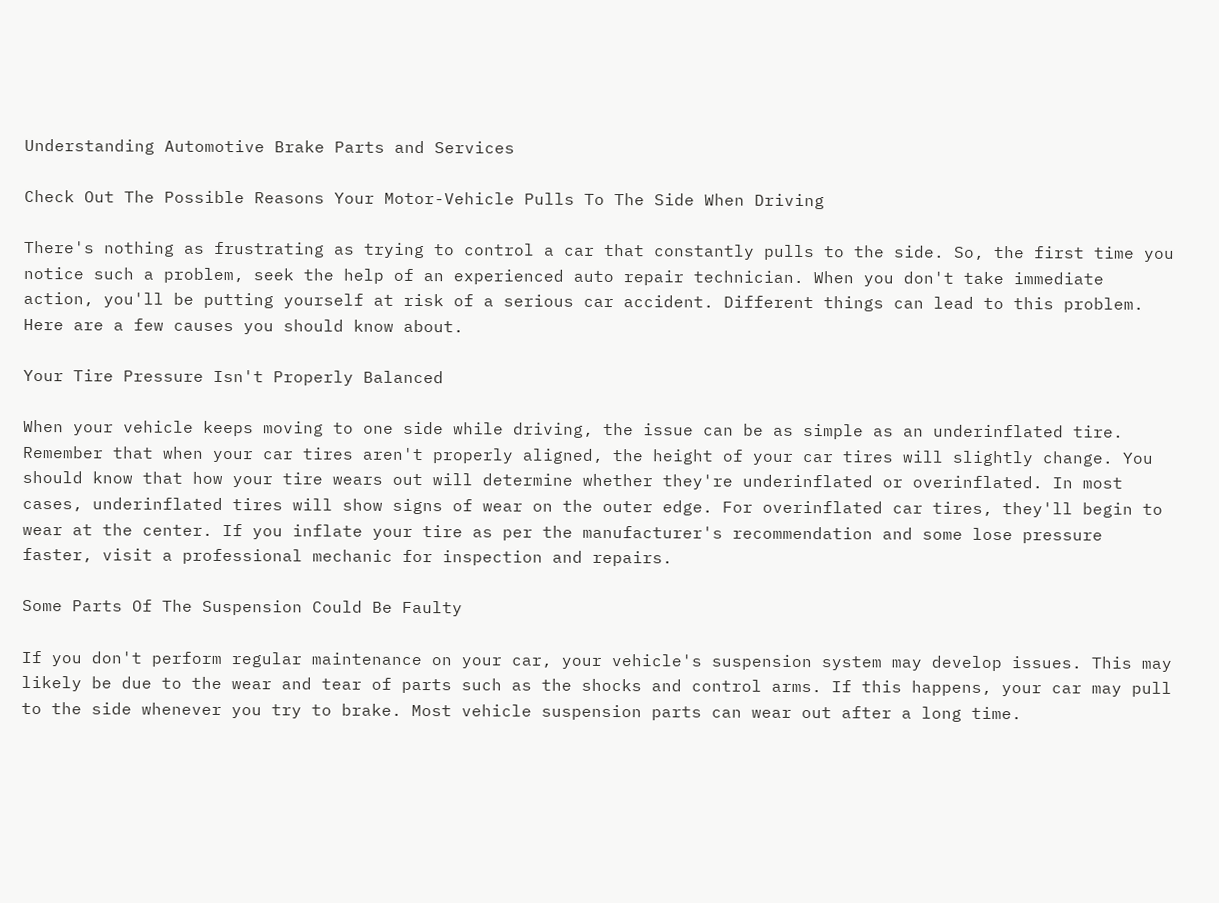Understanding Automotive Brake Parts and Services

Check Out The Possible Reasons Your Motor-Vehicle Pulls To The Side When Driving

There's nothing as frustrating as trying to control a car that constantly pulls to the side. So, the first time you notice such a problem, seek the help of an experienced auto repair technician. When you don't take immediate action, you'll be putting yourself at risk of a serious car accident. Different things can lead to this problem. Here are a few causes you should know about.

Your Tire Pressure Isn't Properly Balanced

When your vehicle keeps moving to one side while driving, the issue can be as simple as an underinflated tire. Remember that when your car tires aren't properly aligned, the height of your car tires will slightly change. You should know that how your tire wears out will determine whether they're underinflated or overinflated. In most cases, underinflated tires will show signs of wear on the outer edge. For overinflated car tires, they'll begin to wear at the center. If you inflate your tire as per the manufacturer's recommendation and some lose pressure faster, visit a professional mechanic for inspection and repairs.

Some Parts Of The Suspension Could Be Faulty

If you don't perform regular maintenance on your car, your vehicle's suspension system may develop issues. This may likely be due to the wear and tear of parts such as the shocks and control arms. If this happens, your car may pull to the side whenever you try to brake. Most vehicle suspension parts can wear out after a long time.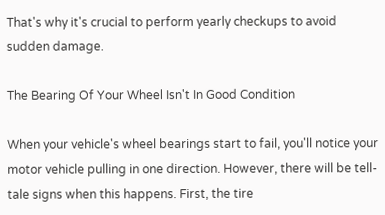That's why it's crucial to perform yearly checkups to avoid sudden damage.

The Bearing Of Your Wheel Isn't In Good Condition

When your vehicle's wheel bearings start to fail, you'll notice your motor vehicle pulling in one direction. However, there will be tell-tale signs when this happens. First, the tire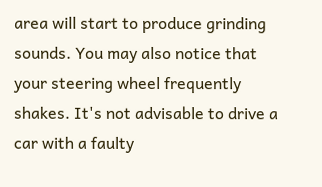area will start to produce grinding sounds. You may also notice that your steering wheel frequently shakes. It's not advisable to drive a car with a faulty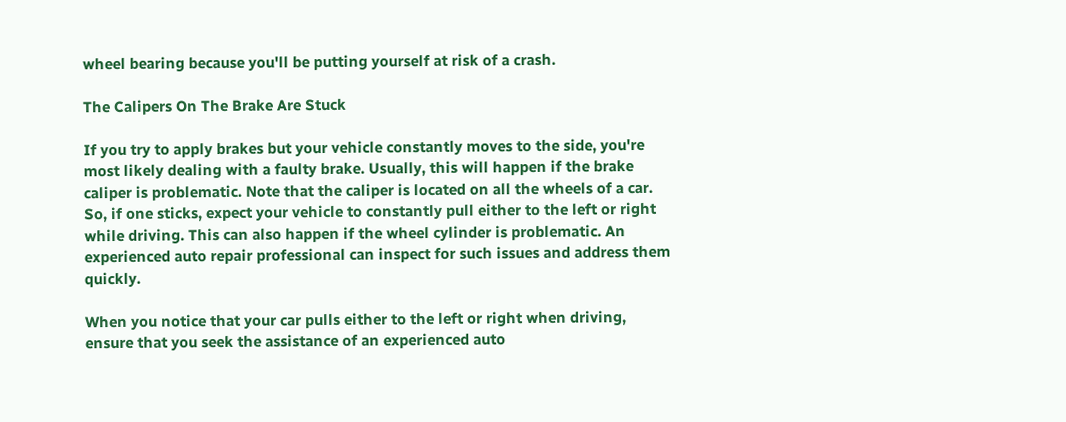wheel bearing because you'll be putting yourself at risk of a crash.

The Calipers On The Brake Are Stuck

If you try to apply brakes but your vehicle constantly moves to the side, you're most likely dealing with a faulty brake. Usually, this will happen if the brake caliper is problematic. Note that the caliper is located on all the wheels of a car. So, if one sticks, expect your vehicle to constantly pull either to the left or right while driving. This can also happen if the wheel cylinder is problematic. An experienced auto repair professional can inspect for such issues and address them quickly.

When you notice that your car pulls either to the left or right when driving, ensure that you seek the assistance of an experienced auto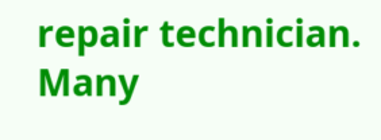repair technician. Many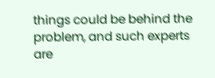things could be behind the problem, and such experts are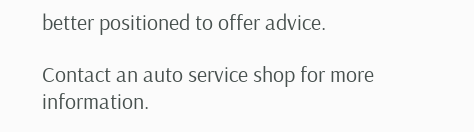better positioned to offer advice.

Contact an auto service shop for more information.